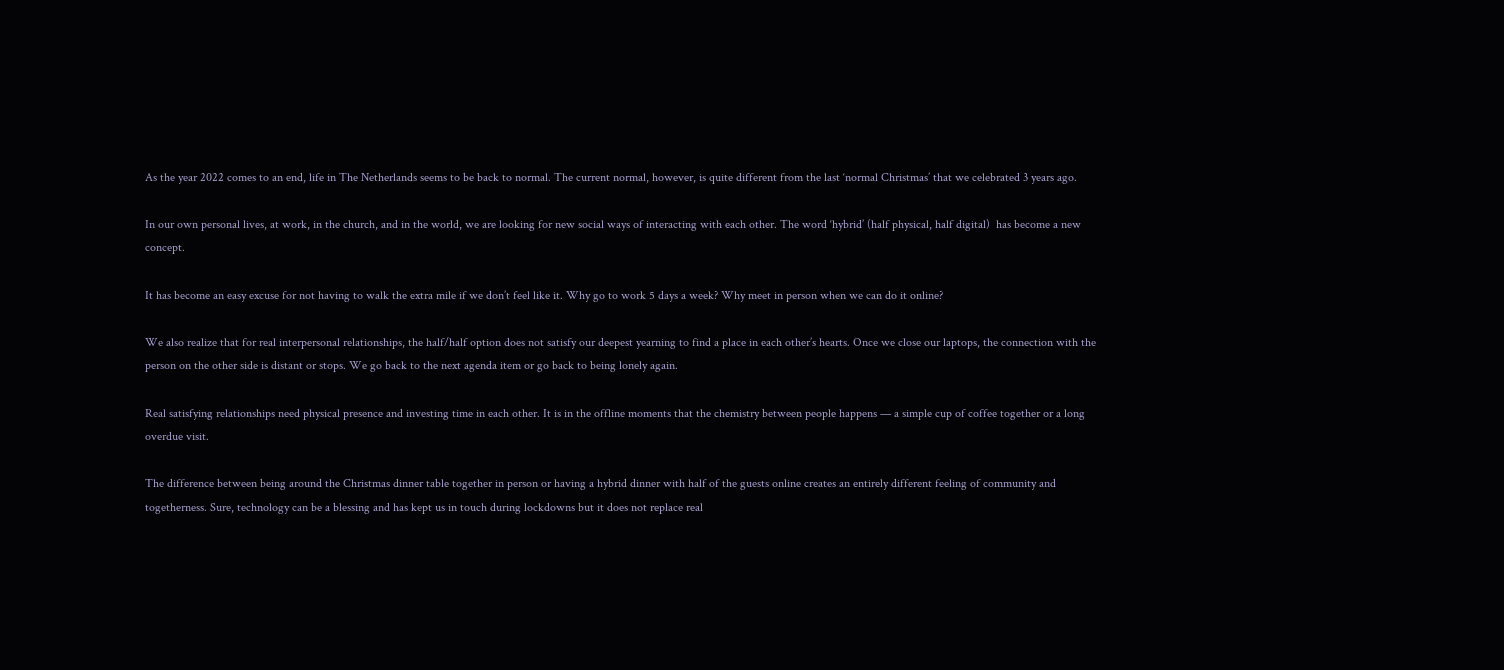As the year 2022 comes to an end, life in The Netherlands seems to be back to normal. The current normal, however, is quite different from the last ‘normal Christmas’ that we celebrated 3 years ago.

In our own personal lives, at work, in the church, and in the world, we are looking for new social ways of interacting with each other. The word ‘hybrid’ (half physical, half digital)  has become a new concept.

It has become an easy excuse for not having to walk the extra mile if we don’t feel like it. Why go to work 5 days a week? Why meet in person when we can do it online?

We also realize that for real interpersonal relationships, the half/half option does not satisfy our deepest yearning to find a place in each other’s hearts. Once we close our laptops, the connection with the person on the other side is distant or stops. We go back to the next agenda item or go back to being lonely again.

Real satisfying relationships need physical presence and investing time in each other. It is in the offline moments that the chemistry between people happens — a simple cup of coffee together or a long overdue visit.

The difference between being around the Christmas dinner table together in person or having a hybrid dinner with half of the guests online creates an entirely different feeling of community and togetherness. Sure, technology can be a blessing and has kept us in touch during lockdowns but it does not replace real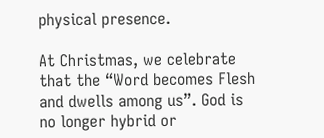physical presence.

At Christmas, we celebrate that the “Word becomes Flesh and dwells among us”. God is no longer hybrid or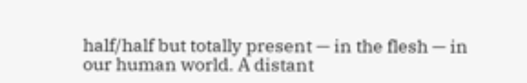half/half but totally present — in the flesh — in our human world. A distant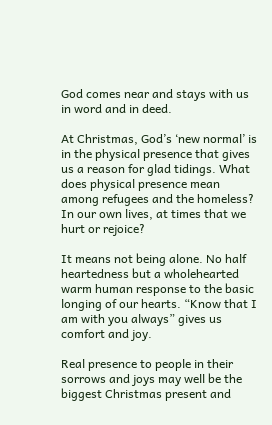God comes near and stays with us in word and in deed.

At Christmas, God’s ‘new normal’ is in the physical presence that gives us a reason for glad tidings. What does physical presence mean among refugees and the homeless? In our own lives, at times that we hurt or rejoice?

It means not being alone. No half heartedness but a wholehearted warm human response to the basic longing of our hearts. “Know that I am with you always” gives us comfort and joy.

Real presence to people in their sorrows and joys may well be the biggest Christmas present and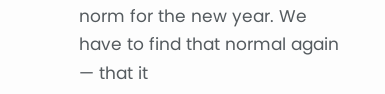norm for the new year. We have to find that normal again — that it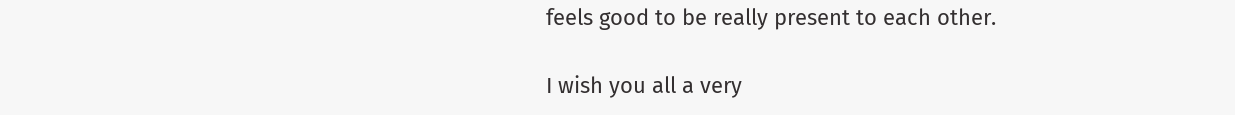feels good to be really present to each other.

I wish you all a very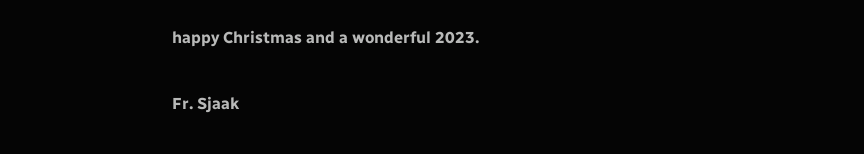happy Christmas and a wonderful 2023.

Fr. Sjaak